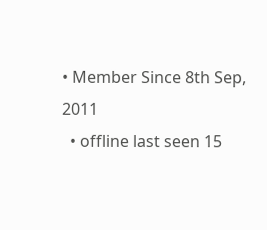• Member Since 8th Sep, 2011
  • offline last seen 15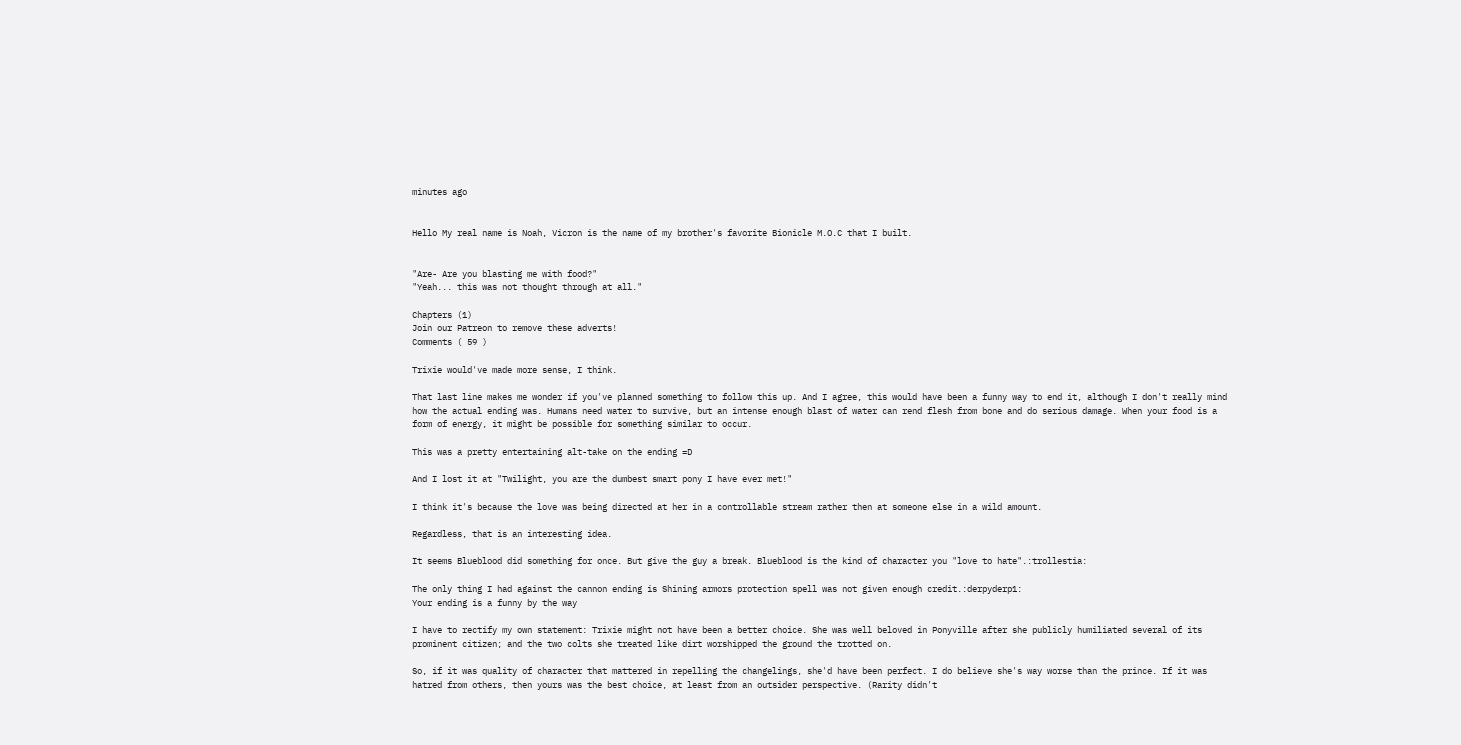minutes ago


Hello My real name is Noah, Vicron is the name of my brother's favorite Bionicle M.O.C that I built.


"Are- Are you blasting me with food?"
"Yeah... this was not thought through at all."

Chapters (1)
Join our Patreon to remove these adverts!
Comments ( 59 )

Trixie would've made more sense, I think.

That last line makes me wonder if you've planned something to follow this up. And I agree, this would have been a funny way to end it, although I don't really mind how the actual ending was. Humans need water to survive, but an intense enough blast of water can rend flesh from bone and do serious damage. When your food is a form of energy, it might be possible for something similar to occur.

This was a pretty entertaining alt-take on the ending =D

And I lost it at "Twilight, you are the dumbest smart pony I have ever met!"

I think it's because the love was being directed at her in a controllable stream rather then at someone else in a wild amount.

Regardless, that is an interesting idea.

It seems Blueblood did something for once. But give the guy a break. Blueblood is the kind of character you "love to hate".:trollestia:

The only thing I had against the cannon ending is Shining armors protection spell was not given enough credit.:derpyderp1:
Your ending is a funny by the way

I have to rectify my own statement: Trixie might not have been a better choice. She was well beloved in Ponyville after she publicly humiliated several of its prominent citizen; and the two colts she treated like dirt worshipped the ground the trotted on.

So, if it was quality of character that mattered in repelling the changelings, she'd have been perfect. I do believe she's way worse than the prince. If it was hatred from others, then yours was the best choice, at least from an outsider perspective. (Rarity didn't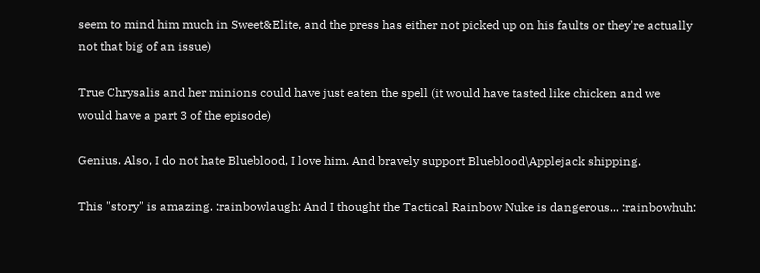seem to mind him much in Sweet&Elite, and the press has either not picked up on his faults or they're actually not that big of an issue)

True Chrysalis and her minions could have just eaten the spell (it would have tasted like chicken and we would have a part 3 of the episode)

Genius. Also, I do not hate Blueblood, I love him. And bravely support Blueblood\Applejack shipping.

This "story" is amazing. :rainbowlaugh: And I thought the Tactical Rainbow Nuke is dangerous... :rainbowhuh: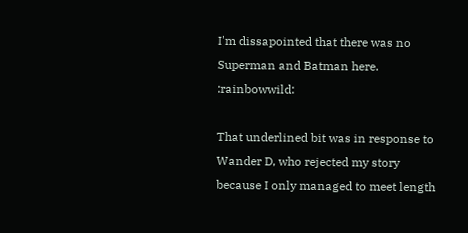I'm dissapointed that there was no Superman and Batman here. :rainbowwild:

That underlined bit was in response to Wander D, who rejected my story because I only managed to meet length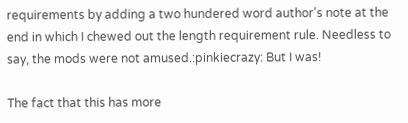requirements by adding a two hundered word author's note at the end in which I chewed out the length requirement rule. Needless to say, the mods were not amused.:pinkiecrazy: But I was!

The fact that this has more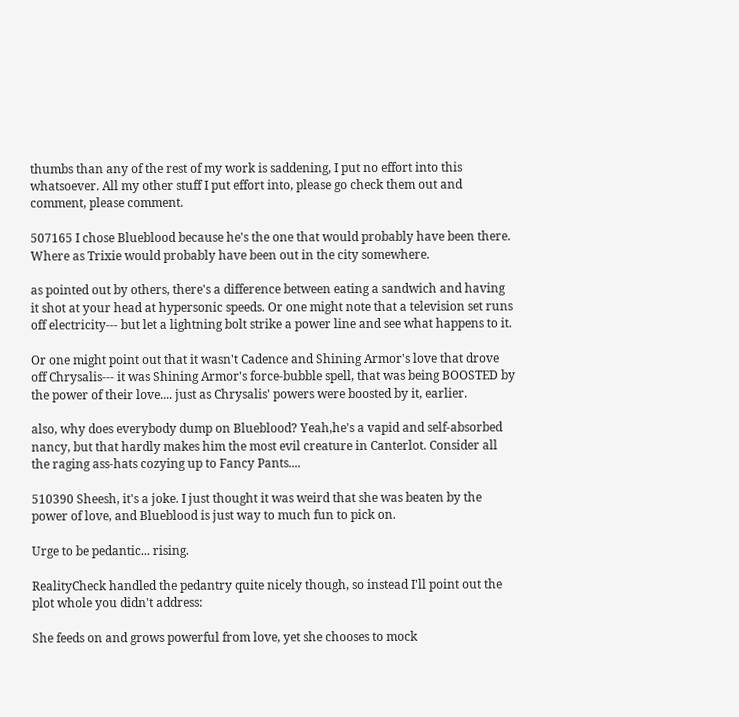thumbs than any of the rest of my work is saddening, I put no effort into this whatsoever. All my other stuff I put effort into, please go check them out and comment, please comment.

507165 I chose Blueblood because he's the one that would probably have been there. Where as Trixie would probably have been out in the city somewhere.

as pointed out by others, there's a difference between eating a sandwich and having it shot at your head at hypersonic speeds. Or one might note that a television set runs off electricity--- but let a lightning bolt strike a power line and see what happens to it.

Or one might point out that it wasn't Cadence and Shining Armor's love that drove off Chrysalis--- it was Shining Armor's force-bubble spell, that was being BOOSTED by the power of their love.... just as Chrysalis' powers were boosted by it, earlier.

also, why does everybody dump on Blueblood? Yeah,he's a vapid and self-absorbed nancy, but that hardly makes him the most evil creature in Canterlot. Consider all the raging ass-hats cozying up to Fancy Pants....

510390 Sheesh, it's a joke. I just thought it was weird that she was beaten by the power of love, and Blueblood is just way to much fun to pick on.

Urge to be pedantic... rising.

RealityCheck handled the pedantry quite nicely though, so instead I'll point out the plot whole you didn't address:

She feeds on and grows powerful from love, yet she chooses to mock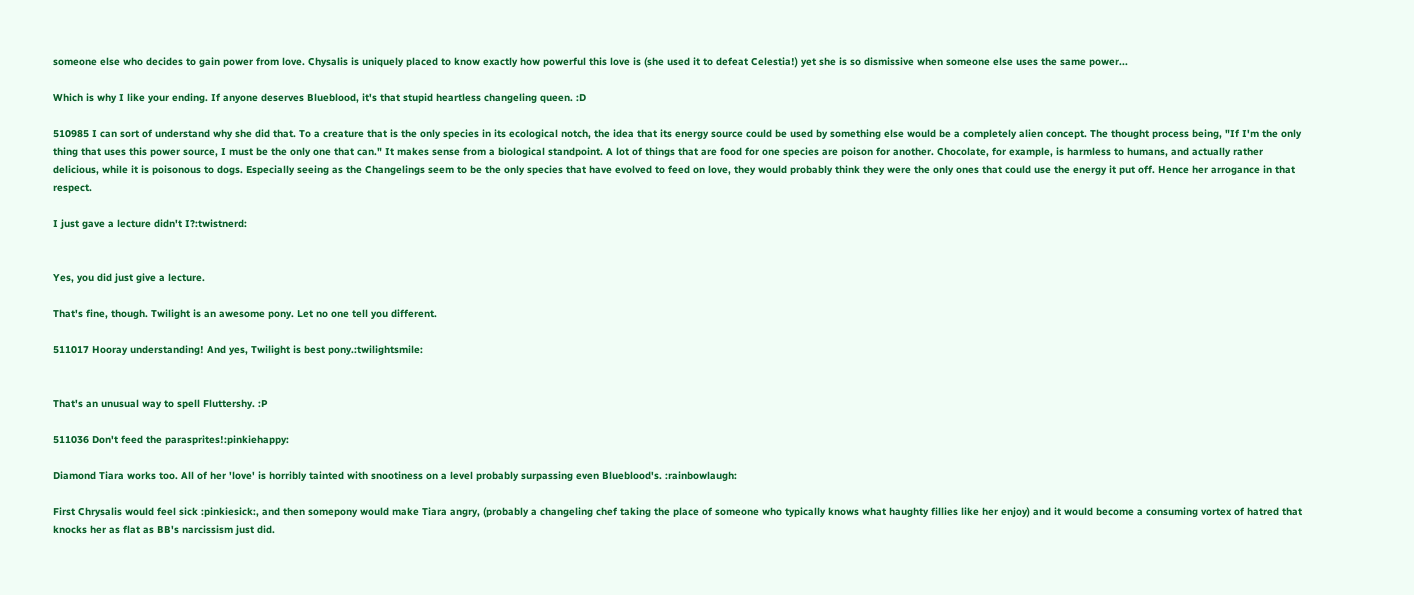someone else who decides to gain power from love. Chysalis is uniquely placed to know exactly how powerful this love is (she used it to defeat Celestia!) yet she is so dismissive when someone else uses the same power...

Which is why I like your ending. If anyone deserves Blueblood, it's that stupid heartless changeling queen. :D

510985 I can sort of understand why she did that. To a creature that is the only species in its ecological notch, the idea that its energy source could be used by something else would be a completely alien concept. The thought process being, "If I'm the only thing that uses this power source, I must be the only one that can." It makes sense from a biological standpoint. A lot of things that are food for one species are poison for another. Chocolate, for example, is harmless to humans, and actually rather delicious, while it is poisonous to dogs. Especially seeing as the Changelings seem to be the only species that have evolved to feed on love, they would probably think they were the only ones that could use the energy it put off. Hence her arrogance in that respect.

I just gave a lecture didn't I?:twistnerd:


Yes, you did just give a lecture.

That's fine, though. Twilight is an awesome pony. Let no one tell you different.

511017 Hooray understanding! And yes, Twilight is best pony.:twilightsmile:


That's an unusual way to spell Fluttershy. :P

511036 Don't feed the parasprites!:pinkiehappy:

Diamond Tiara works too. All of her 'love' is horribly tainted with snootiness on a level probably surpassing even Blueblood's. :rainbowlaugh:

First Chrysalis would feel sick :pinkiesick:, and then somepony would make Tiara angry, (probably a changeling chef taking the place of someone who typically knows what haughty fillies like her enjoy) and it would become a consuming vortex of hatred that knocks her as flat as BB's narcissism just did.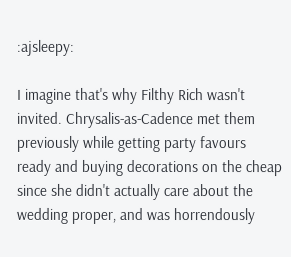:ajsleepy:

I imagine that's why Filthy Rich wasn't invited. Chrysalis-as-Cadence met them previously while getting party favours ready and buying decorations on the cheap since she didn't actually care about the wedding proper, and was horrendously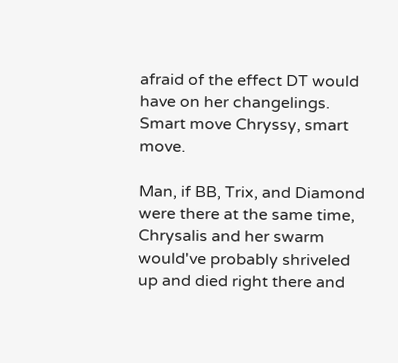afraid of the effect DT would have on her changelings. Smart move Chryssy, smart move.

Man, if BB, Trix, and Diamond were there at the same time, Chrysalis and her swarm would've probably shriveled up and died right there and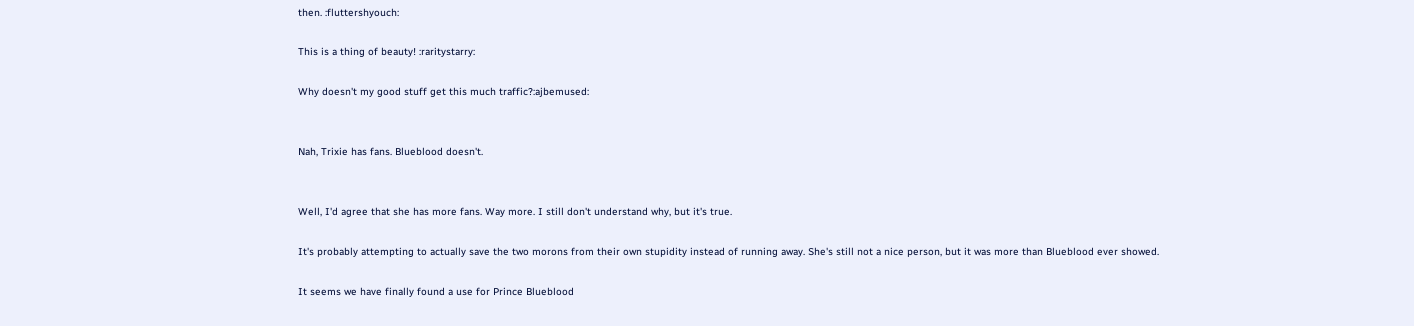then. :fluttershyouch:

This is a thing of beauty! :raritystarry:

Why doesn't my good stuff get this much traffic?:ajbemused:


Nah, Trixie has fans. Blueblood doesn't.


Well, I'd agree that she has more fans. Way more. I still don't understand why, but it's true.

It's probably attempting to actually save the two morons from their own stupidity instead of running away. She's still not a nice person, but it was more than Blueblood ever showed.

It seems we have finally found a use for Prince Blueblood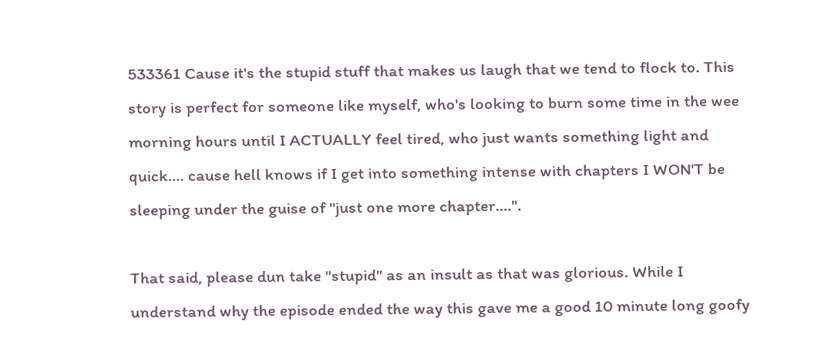533361 Cause it's the stupid stuff that makes us laugh that we tend to flock to. This story is perfect for someone like myself, who's looking to burn some time in the wee morning hours until I ACTUALLY feel tired, who just wants something light and quick.... cause hell knows if I get into something intense with chapters I WON'T be sleeping under the guise of "just one more chapter....".

That said, please dun take "stupid" as an insult as that was glorious. While I understand why the episode ended the way this gave me a good 10 minute long goofy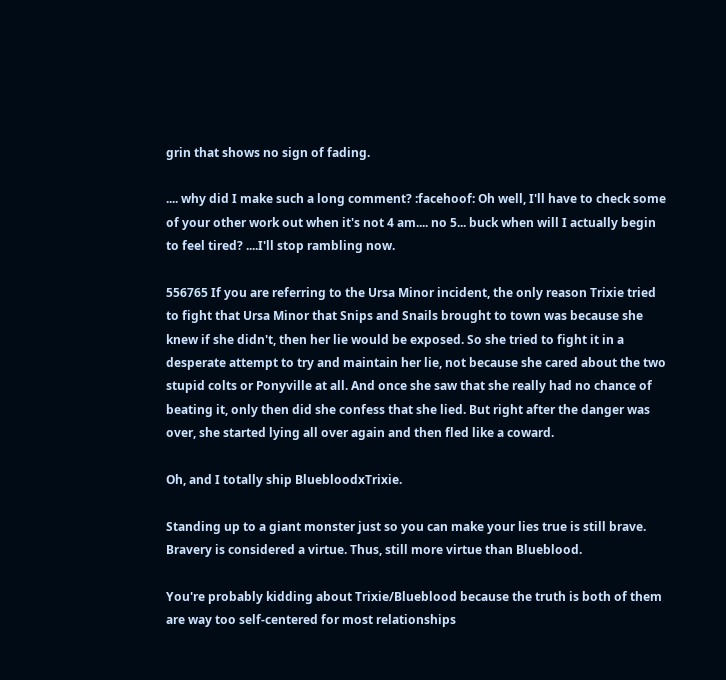grin that shows no sign of fading.

.... why did I make such a long comment? :facehoof: Oh well, I'll have to check some of your other work out when it's not 4 am.... no 5... buck when will I actually begin to feel tired? ....I'll stop rambling now.

556765 If you are referring to the Ursa Minor incident, the only reason Trixie tried to fight that Ursa Minor that Snips and Snails brought to town was because she knew if she didn't, then her lie would be exposed. So she tried to fight it in a desperate attempt to try and maintain her lie, not because she cared about the two stupid colts or Ponyville at all. And once she saw that she really had no chance of beating it, only then did she confess that she lied. But right after the danger was over, she started lying all over again and then fled like a coward.

Oh, and I totally ship BluebloodxTrixie.

Standing up to a giant monster just so you can make your lies true is still brave. Bravery is considered a virtue. Thus, still more virtue than Blueblood.

You're probably kidding about Trixie/Blueblood because the truth is both of them are way too self-centered for most relationships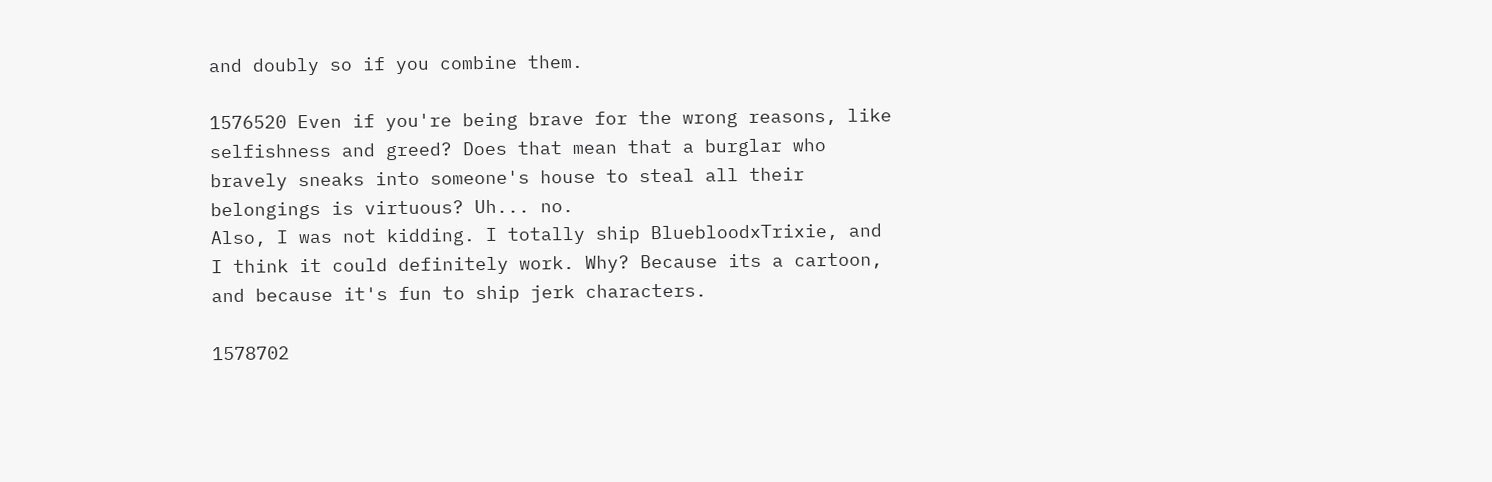and doubly so if you combine them.

1576520 Even if you're being brave for the wrong reasons, like selfishness and greed? Does that mean that a burglar who bravely sneaks into someone's house to steal all their belongings is virtuous? Uh... no.
Also, I was not kidding. I totally ship BluebloodxTrixie, and I think it could definitely work. Why? Because its a cartoon, and because it's fun to ship jerk characters.

1578702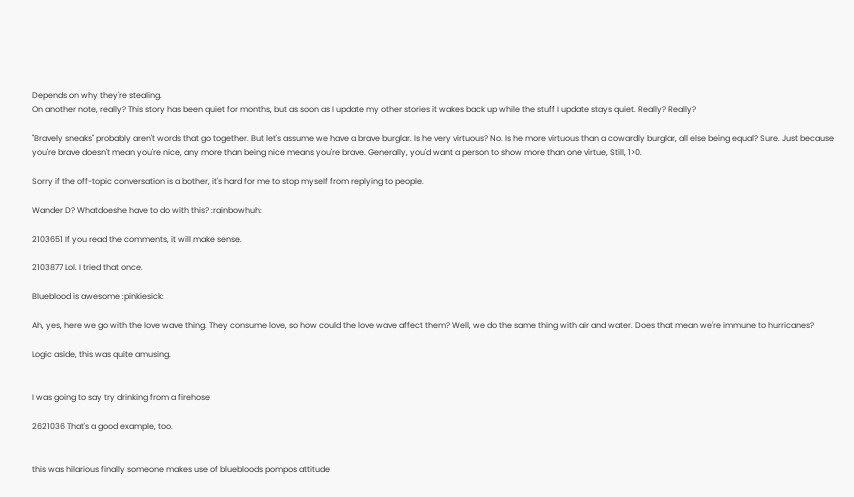Depends on why they're stealing.
On another note, really? This story has been quiet for months, but as soon as I update my other stories it wakes back up while the stuff I update stays quiet. Really? Really?

"Bravely sneaks" probably aren't words that go together. But let's assume we have a brave burglar. Is he very virtuous? No. Is he more virtuous than a cowardly burglar, all else being equal? Sure. Just because you're brave doesn't mean you're nice, any more than being nice means you're brave. Generally, you'd want a person to show more than one virtue, Still, 1>0.

Sorry if the off-topic conversation is a bother, it's hard for me to stop myself from replying to people.

Wander D? Whatdoeshe have to do with this? :rainbowhuh:

2103651 If you read the comments, it will make sense.

2103877 Lol. I tried that once.

Blueblood is awesome :pinkiesick:

Ah, yes, here we go with the love wave thing. They consume love, so how could the love wave affect them? Well, we do the same thing with air and water. Does that mean we're immune to hurricanes?

Logic aside, this was quite amusing.


I was going to say try drinking from a firehose

2621036 That's a good example, too.


this was hilarious finally someone makes use of bluebloods pompos attitude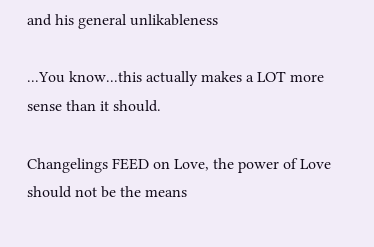and his general unlikableness

...You know...this actually makes a LOT more sense than it should.

Changelings FEED on Love, the power of Love should not be the means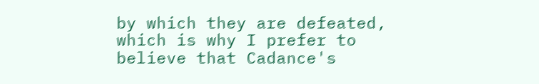by which they are defeated, which is why I prefer to believe that Cadance's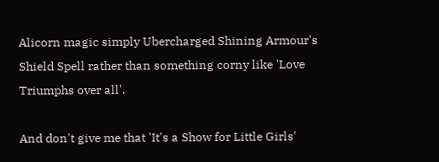Alicorn magic simply Ubercharged Shining Armour's Shield Spell rather than something corny like 'Love Triumphs over all'.

And don't give me that 'It's a Show for Little Girls'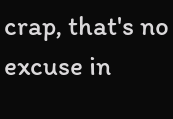crap, that's no excuse in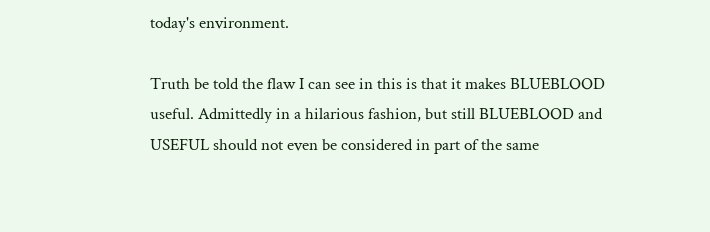today's environment.

Truth be told the flaw I can see in this is that it makes BLUEBLOOD useful. Admittedly in a hilarious fashion, but still BLUEBLOOD and USEFUL should not even be considered in part of the same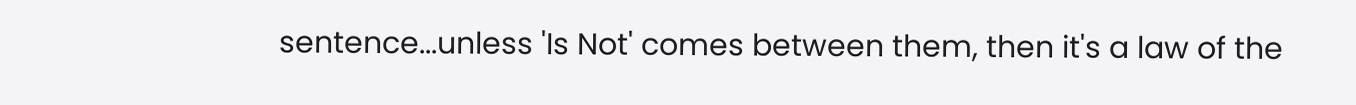sentence...unless 'Is Not' comes between them, then it's a law of the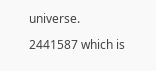universe.

2441587 which is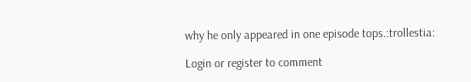why he only appeared in one episode tops.:trollestia:

Login or register to comment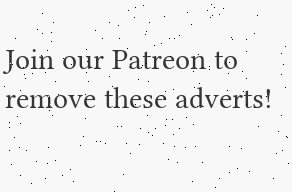Join our Patreon to remove these adverts!